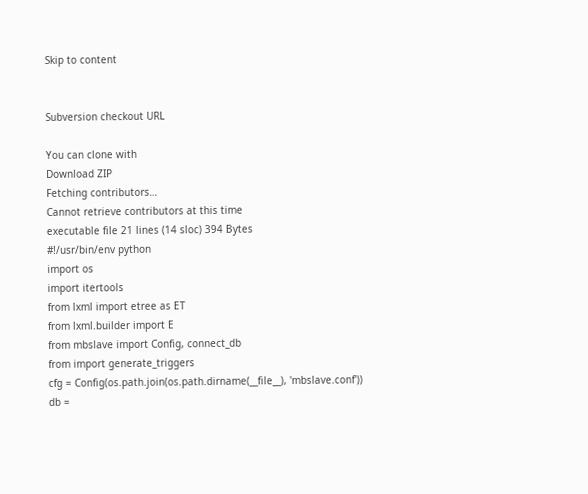Skip to content


Subversion checkout URL

You can clone with
Download ZIP
Fetching contributors…
Cannot retrieve contributors at this time
executable file 21 lines (14 sloc) 394 Bytes
#!/usr/bin/env python
import os
import itertools
from lxml import etree as ET
from lxml.builder import E
from mbslave import Config, connect_db
from import generate_triggers
cfg = Config(os.path.join(os.path.dirname(__file__), 'mbslave.conf'))
db =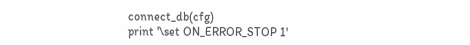connect_db(cfg)
print '\set ON_ERROR_STOP 1'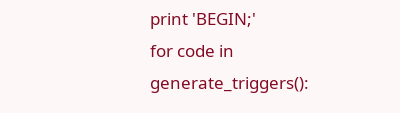print 'BEGIN;'
for code in generate_triggers():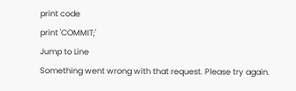print code
print 'COMMIT;'
Jump to Line
Something went wrong with that request. Please try again.